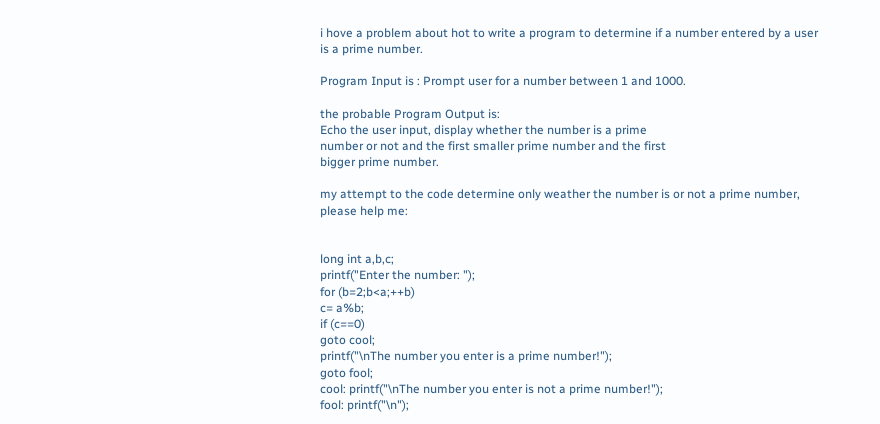i hove a problem about hot to write a program to determine if a number entered by a user is a prime number.

Program Input is : Prompt user for a number between 1 and 1000.

the probable Program Output is:
Echo the user input, display whether the number is a prime
number or not and the first smaller prime number and the first
bigger prime number.

my attempt to the code determine only weather the number is or not a prime number, please help me:


long int a,b,c;
printf("Enter the number: ");
for (b=2;b<a;++b)
c= a%b;
if (c==0)
goto cool;
printf("\nThe number you enter is a prime number!");
goto fool;
cool: printf("\nThe number you enter is not a prime number!");
fool: printf("\n");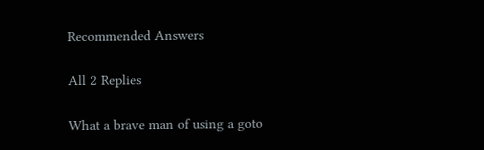Recommended Answers

All 2 Replies

What a brave man of using a goto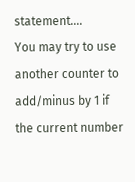statement....
You may try to use another counter to add/minus by 1 if the current number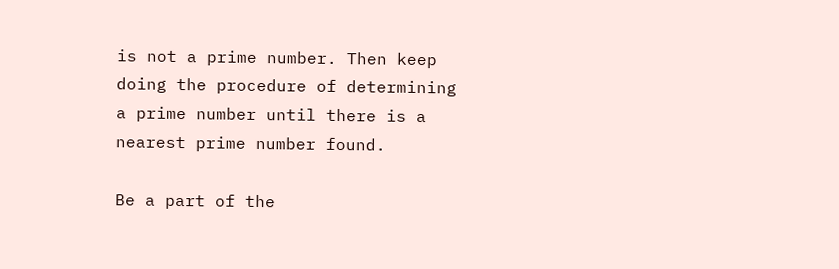is not a prime number. Then keep doing the procedure of determining a prime number until there is a nearest prime number found.

Be a part of the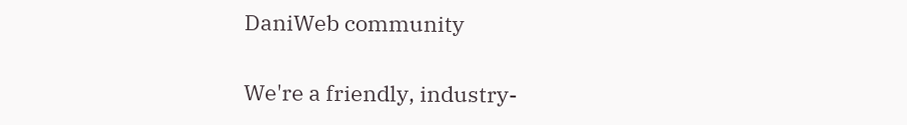DaniWeb community

We're a friendly, industry-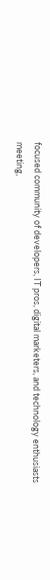focused community of developers, IT pros, digital marketers, and technology enthusiasts meeting,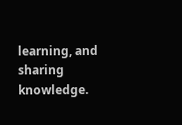learning, and sharing knowledge.